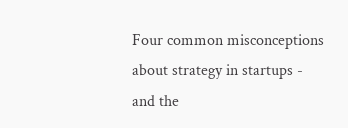Four common misconceptions about strategy in startups - and the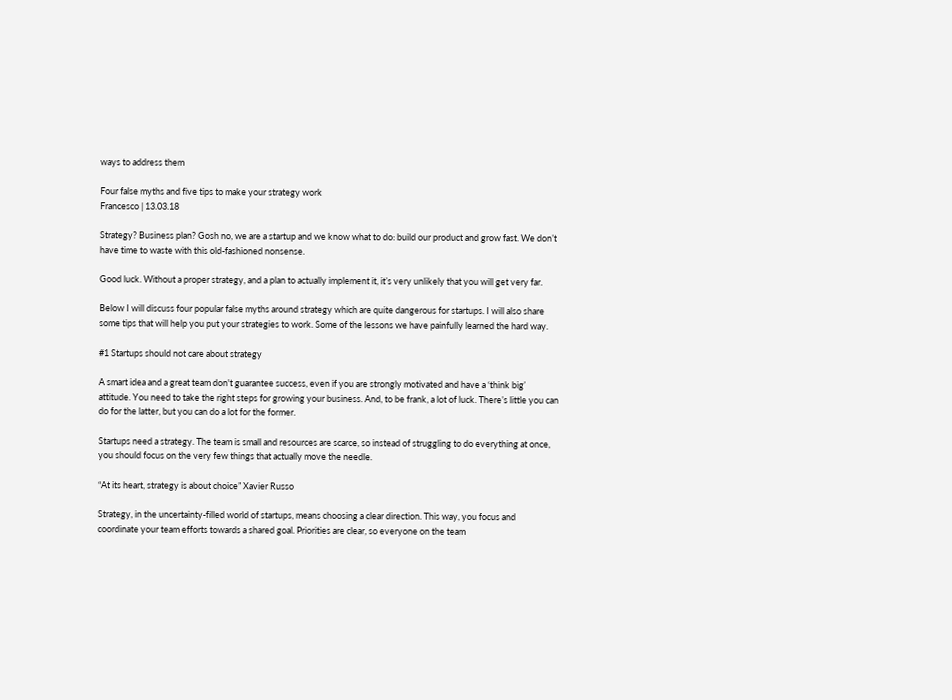ways to address them

Four false myths and five tips to make your strategy work
Francesco | 13.03.18

Strategy? Business plan? Gosh no, we are a startup and we know what to do: build our product and grow fast. We don’t have time to waste with this old-fashioned nonsense.

Good luck. Without a proper strategy, and a plan to actually implement it, it’s very unlikely that you will get very far.

Below I will discuss four popular false myths around strategy which are quite dangerous for startups. I will also share some tips that will help you put your strategies to work. Some of the lessons we have painfully learned the hard way.

#1 Startups should not care about strategy

A smart idea and a great team don't guarantee success, even if you are strongly motivated and have a ‘think big’ attitude. You need to take the right steps for growing your business. And, to be frank, a lot of luck. There’s little you can do for the latter, but you can do a lot for the former.

Startups need a strategy. The team is small and resources are scarce, so instead of struggling to do everything at once, you should focus on the very few things that actually move the needle.

“At its heart, strategy is about choice” Xavier Russo

Strategy, in the uncertainty-filled world of startups, means choosing a clear direction. This way, you focus and coordinate your team efforts towards a shared goal. Priorities are clear, so everyone on the team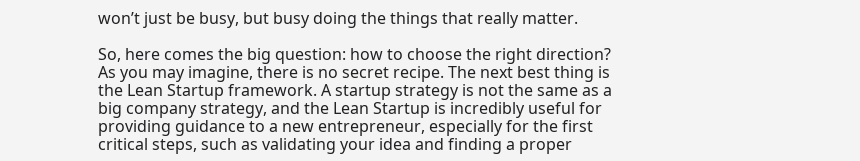won’t just be busy, but busy doing the things that really matter.

So, here comes the big question: how to choose the right direction? As you may imagine, there is no secret recipe. The next best thing is the Lean Startup framework. A startup strategy is not the same as a big company strategy, and the Lean Startup is incredibly useful for providing guidance to a new entrepreneur, especially for the first critical steps, such as validating your idea and finding a proper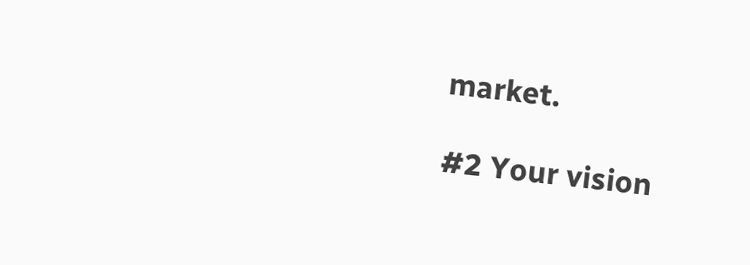market.

#2 Your vision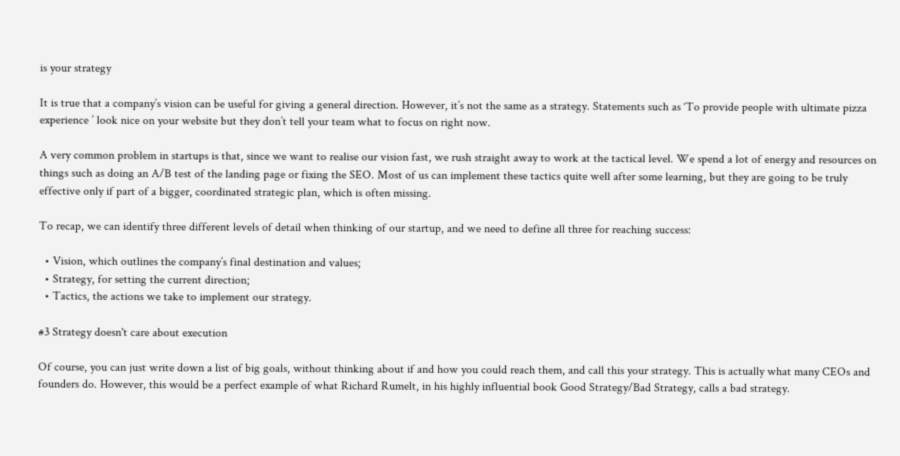is your strategy

It is true that a company’s vision can be useful for giving a general direction. However, it’s not the same as a strategy. Statements such as ‘To provide people with ultimate pizza experience ’ look nice on your website but they don’t tell your team what to focus on right now.

A very common problem in startups is that, since we want to realise our vision fast, we rush straight away to work at the tactical level. We spend a lot of energy and resources on things such as doing an A/B test of the landing page or fixing the SEO. Most of us can implement these tactics quite well after some learning, but they are going to be truly effective only if part of a bigger, coordinated strategic plan, which is often missing.

To recap, we can identify three different levels of detail when thinking of our startup, and we need to define all three for reaching success:

  • Vision, which outlines the company’s final destination and values;
  • Strategy, for setting the current direction;
  • Tactics, the actions we take to implement our strategy.

#3 Strategy doesn't care about execution

Of course, you can just write down a list of big goals, without thinking about if and how you could reach them, and call this your strategy. This is actually what many CEOs and founders do. However, this would be a perfect example of what Richard Rumelt, in his highly influential book Good Strategy/Bad Strategy, calls a bad strategy.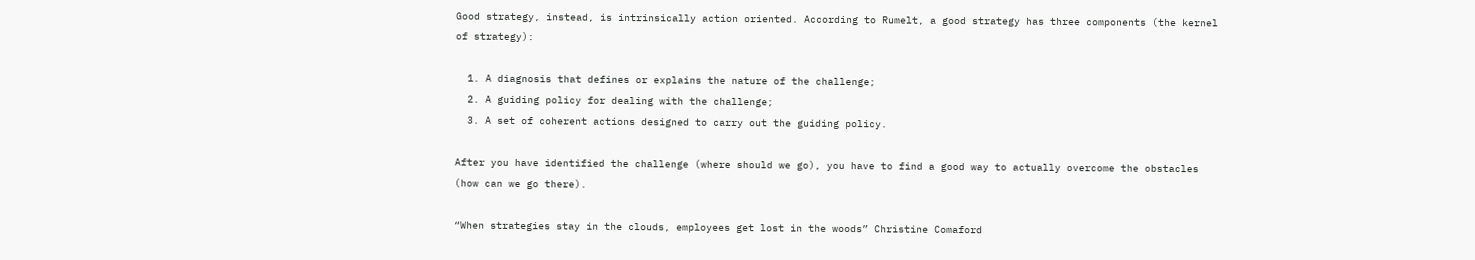Good strategy, instead, is intrinsically action oriented. According to Rumelt, a good strategy has three components (the kernel of strategy):

  1. A diagnosis that defines or explains the nature of the challenge;
  2. A guiding policy for dealing with the challenge;
  3. A set of coherent actions designed to carry out the guiding policy.

After you have identified the challenge (where should we go), you have to find a good way to actually overcome the obstacles (how can we go there).

“When strategies stay in the clouds, employees get lost in the woods” Christine Comaford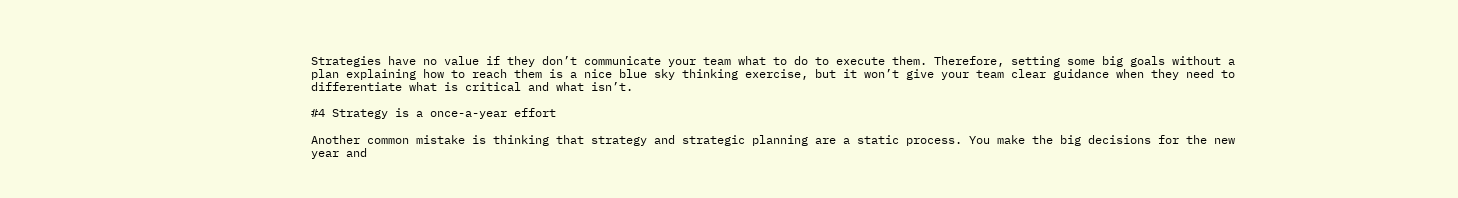Strategies have no value if they don’t communicate your team what to do to execute them. Therefore, setting some big goals without a plan explaining how to reach them is a nice blue sky thinking exercise, but it won’t give your team clear guidance when they need to differentiate what is critical and what isn’t.

#4 Strategy is a once-a-year effort

Another common mistake is thinking that strategy and strategic planning are a static process. You make the big decisions for the new year and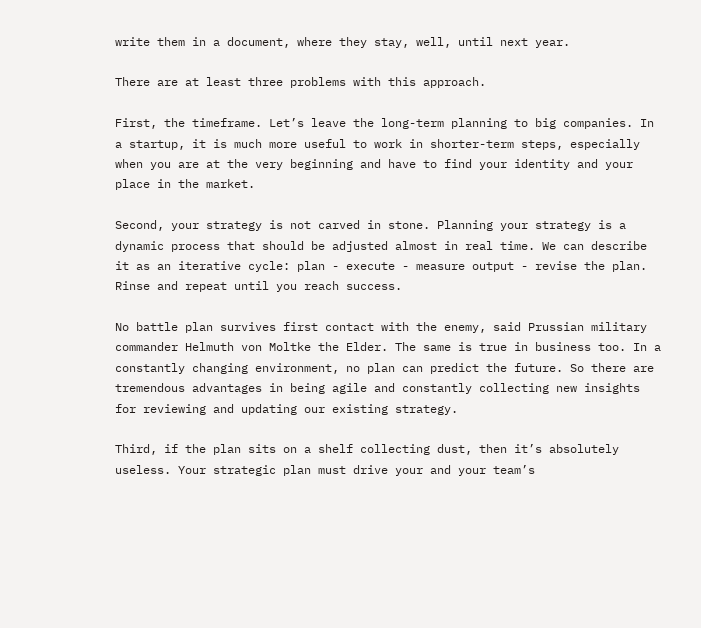write them in a document, where they stay, well, until next year.

There are at least three problems with this approach.

First, the timeframe. Let’s leave the long-term planning to big companies. In a startup, it is much more useful to work in shorter-term steps, especially when you are at the very beginning and have to find your identity and your place in the market.

Second, your strategy is not carved in stone. Planning your strategy is a dynamic process that should be adjusted almost in real time. We can describe it as an iterative cycle: plan - execute - measure output - revise the plan. Rinse and repeat until you reach success.

No battle plan survives first contact with the enemy, said Prussian military commander Helmuth von Moltke the Elder. The same is true in business too. In a constantly changing environment, no plan can predict the future. So there are tremendous advantages in being agile and constantly collecting new insights for reviewing and updating our existing strategy.

Third, if the plan sits on a shelf collecting dust, then it’s absolutely useless. Your strategic plan must drive your and your team’s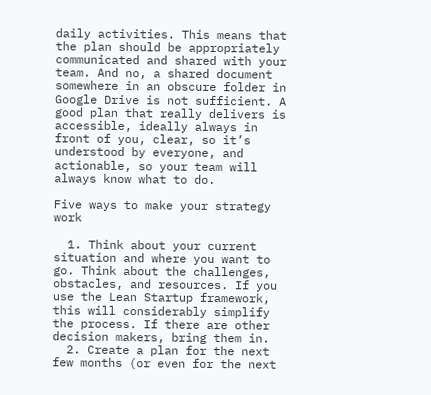daily activities. This means that the plan should be appropriately communicated and shared with your team. And no, a shared document somewhere in an obscure folder in Google Drive is not sufficient. A good plan that really delivers is accessible, ideally always in front of you, clear, so it’s understood by everyone, and actionable, so your team will always know what to do.

Five ways to make your strategy work

  1. Think about your current situation and where you want to go. Think about the challenges, obstacles, and resources. If you use the Lean Startup framework, this will considerably simplify the process. If there are other decision makers, bring them in.
  2. Create a plan for the next few months (or even for the next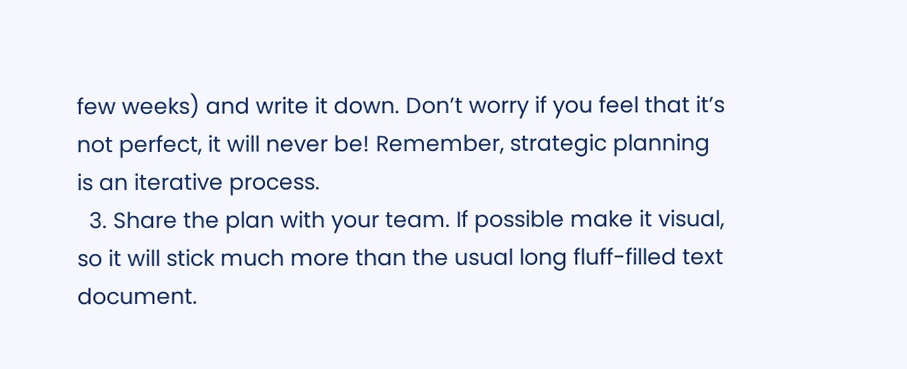few weeks) and write it down. Don’t worry if you feel that it’s not perfect, it will never be! Remember, strategic planning is an iterative process.
  3. Share the plan with your team. If possible make it visual, so it will stick much more than the usual long fluff-filled text document.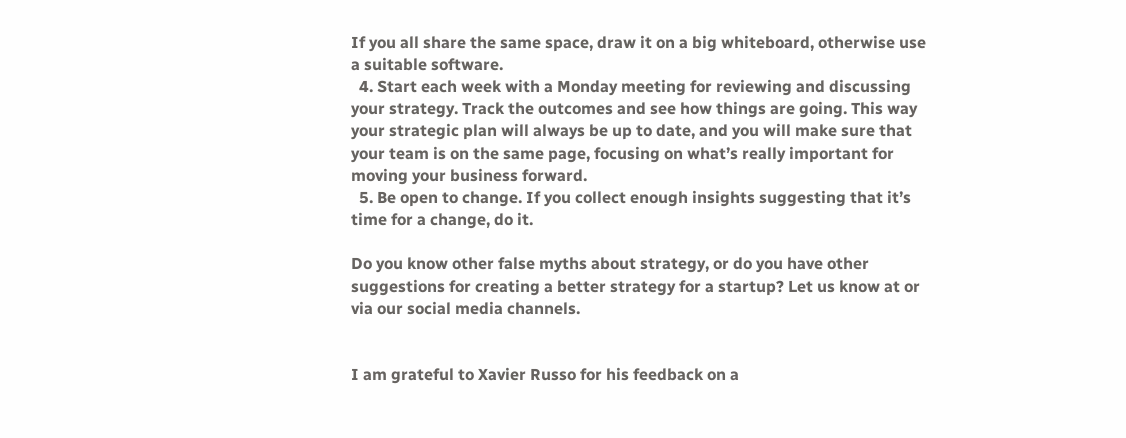If you all share the same space, draw it on a big whiteboard, otherwise use a suitable software.
  4. Start each week with a Monday meeting for reviewing and discussing your strategy. Track the outcomes and see how things are going. This way your strategic plan will always be up to date, and you will make sure that your team is on the same page, focusing on what’s really important for moving your business forward.
  5. Be open to change. If you collect enough insights suggesting that it’s time for a change, do it.

Do you know other false myths about strategy, or do you have other suggestions for creating a better strategy for a startup? Let us know at or via our social media channels.


I am grateful to Xavier Russo for his feedback on a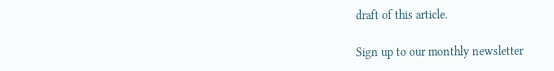draft of this article.

Sign up to our monthly newsletter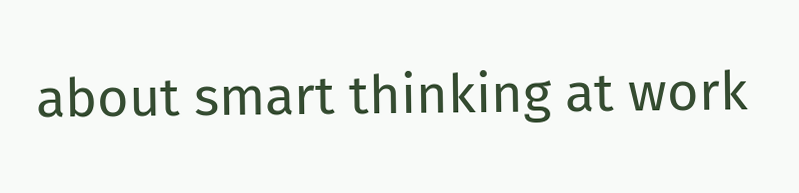about smart thinking at work